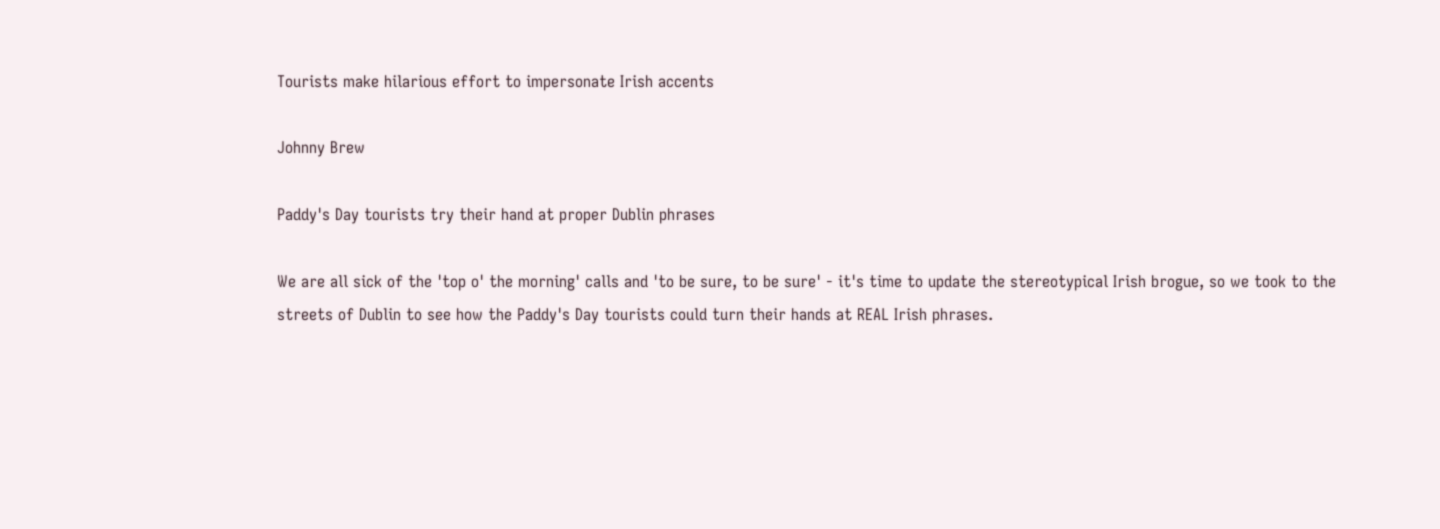Tourists make hilarious effort to impersonate Irish accents

Johnny Brew

Paddy's Day tourists try their hand at proper Dublin phrases

We are all sick of the 'top o' the morning' calls and 'to be sure, to be sure' - it's time to update the stereotypical Irish brogue, so we took to the streets of Dublin to see how the Paddy's Day tourists could turn their hands at REAL Irish phrases.